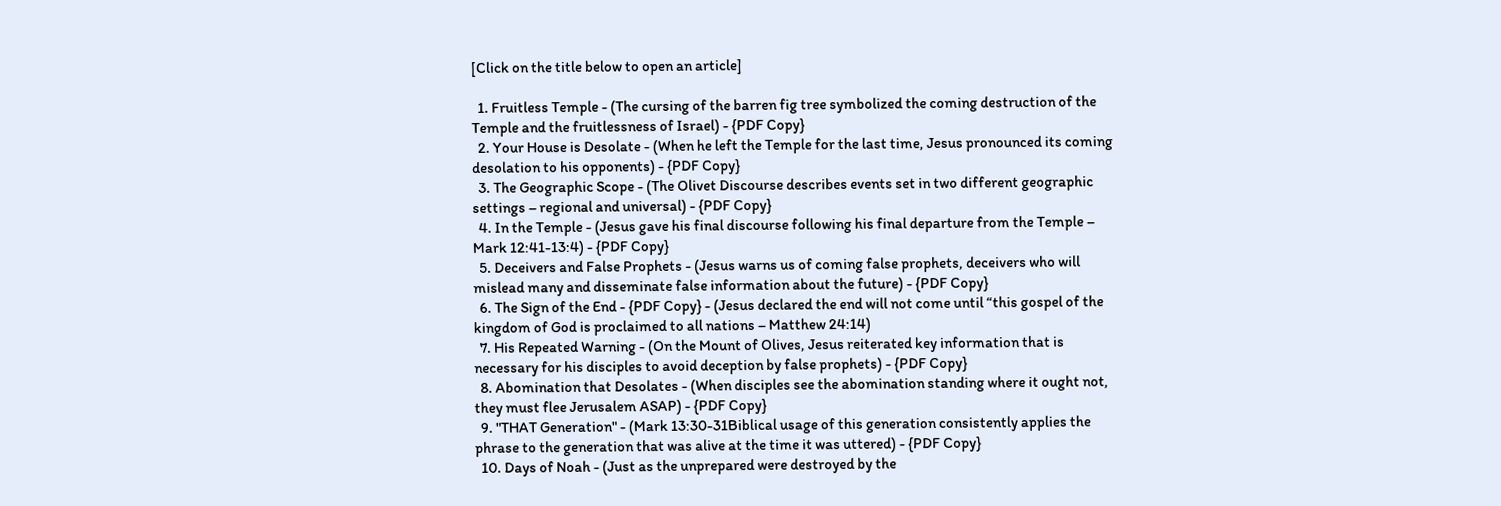[Click on the title below to open an article]

  1. Fruitless Temple - (The cursing of the barren fig tree symbolized the coming destruction of the Temple and the fruitlessness of Israel) - {PDF Copy}
  2. Your House is Desolate - (When he left the Temple for the last time, Jesus pronounced its coming desolation to his opponents) - {PDF Copy}
  3. The Geographic Scope - (The Olivet Discourse describes events set in two different geographic settings – regional and universal) - {PDF Copy}
  4. In the Temple - (Jesus gave his final discourse following his final departure from the Temple – Mark 12:41-13:4) - {PDF Copy}
  5. Deceivers and False Prophets - (Jesus warns us of coming false prophets, deceivers who will mislead many and disseminate false information about the future) - {PDF Copy}
  6. The Sign of the End - {PDF Copy} - (Jesus declared the end will not come until “this gospel of the kingdom of God is proclaimed to all nations – Matthew 24:14)
  7. His Repeated Warning - (On the Mount of Olives, Jesus reiterated key information that is necessary for his disciples to avoid deception by false prophets) - {PDF Copy}
  8. Abomination that Desolates - (When disciples see the abomination standing where it ought not, they must flee Jerusalem ASAP) - {PDF Copy}
  9. "THAT Generation" - (Mark 13:30-31Biblical usage of this generation consistently applies the phrase to the generation that was alive at the time it was uttered) - {PDF Copy}
  10. Days of Noah - (Just as the unprepared were destroyed by the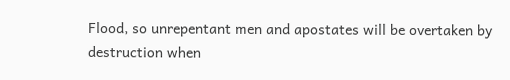Flood, so unrepentant men and apostates will be overtaken by destruction when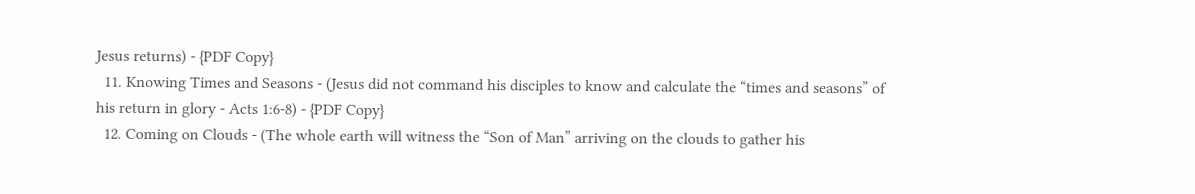Jesus returns) - {PDF Copy}
  11. Knowing Times and Seasons - (Jesus did not command his disciples to know and calculate the “times and seasons” of his return in glory - Acts 1:6-8) - {PDF Copy}
  12. Coming on Clouds - (The whole earth will witness the “Son of Man” arriving on the clouds to gather his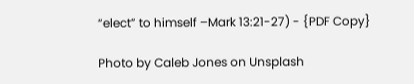“elect” to himself –Mark 13:21-27) - {PDF Copy}

Photo by Caleb Jones on Unsplash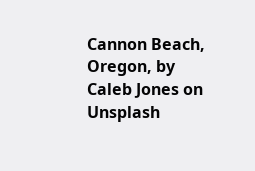Cannon Beach, Oregon, by Caleb Jones on Unsplash